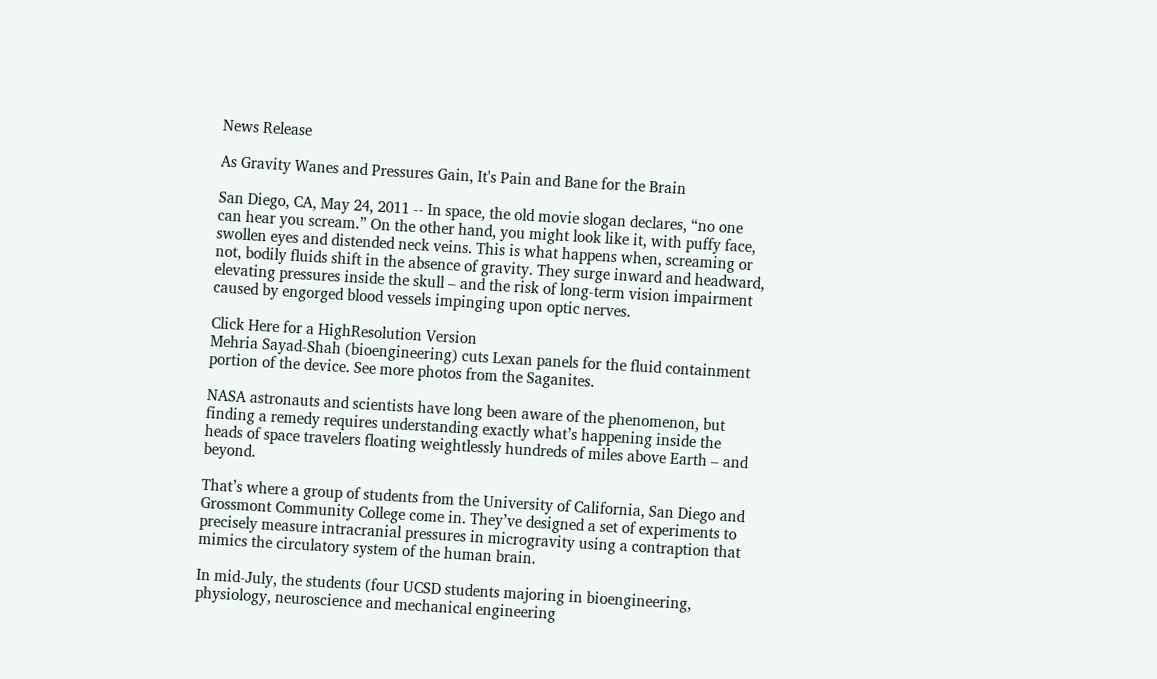News Release

As Gravity Wanes and Pressures Gain, It's Pain and Bane for the Brain

San Diego, CA, May 24, 2011 -- In space, the old movie slogan declares, “no one can hear you scream.” On the other hand, you might look like it, with puffy face, swollen eyes and distended neck veins. This is what happens when, screaming or not, bodily fluids shift in the absence of gravity. They surge inward and headward, elevating pressures inside the skull – and the risk of long-term vision impairment caused by engorged blood vessels impinging upon optic nerves.

Click Here for a HighResolution Version
Mehria Sayad-Shah (bioengineering) cuts Lexan panels for the fluid containment portion of the device. See more photos from the Saganites.

NASA astronauts and scientists have long been aware of the phenomenon, but finding a remedy requires understanding exactly what’s happening inside the heads of space travelers floating weightlessly hundreds of miles above Earth – and beyond.

That’s where a group of students from the University of California, San Diego and Grossmont Community College come in. They’ve designed a set of experiments to precisely measure intracranial pressures in microgravity using a contraption that mimics the circulatory system of the human brain.

In mid-July, the students (four UCSD students majoring in bioengineering, physiology, neuroscience and mechanical engineering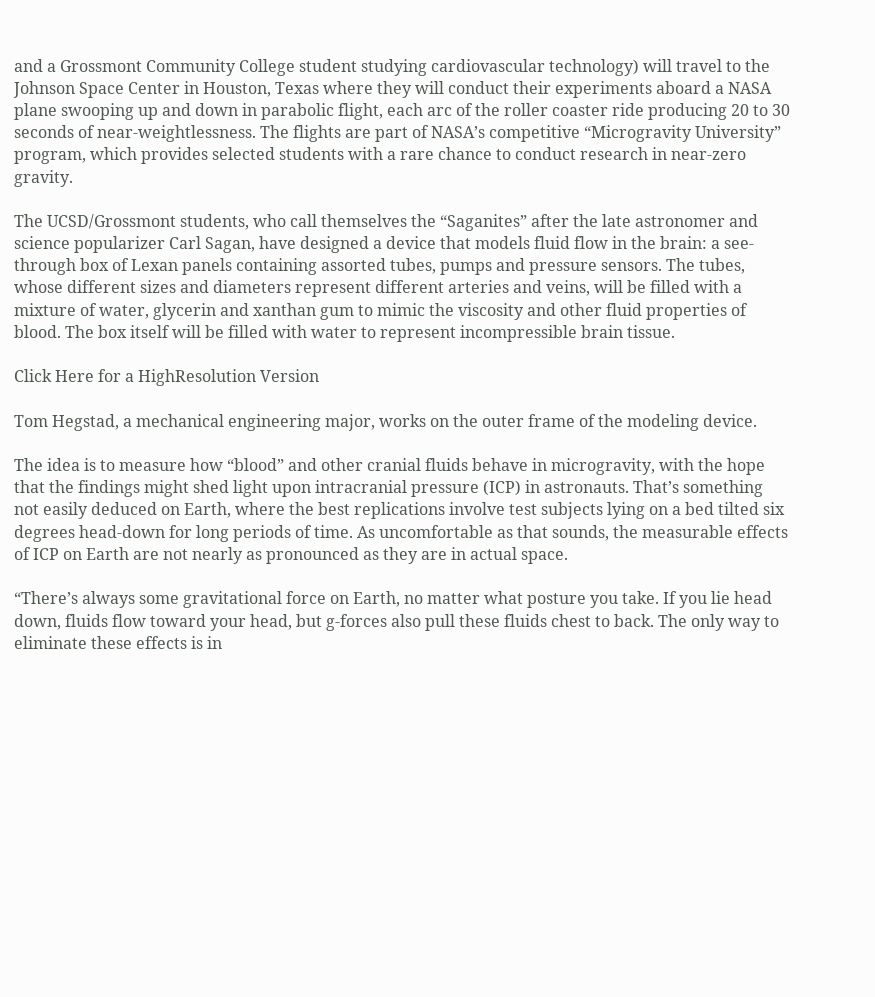and a Grossmont Community College student studying cardiovascular technology) will travel to the Johnson Space Center in Houston, Texas where they will conduct their experiments aboard a NASA plane swooping up and down in parabolic flight, each arc of the roller coaster ride producing 20 to 30 seconds of near-weightlessness. The flights are part of NASA’s competitive “Microgravity University” program, which provides selected students with a rare chance to conduct research in near-zero gravity.

The UCSD/Grossmont students, who call themselves the “Saganites” after the late astronomer and science popularizer Carl Sagan, have designed a device that models fluid flow in the brain: a see-through box of Lexan panels containing assorted tubes, pumps and pressure sensors. The tubes, whose different sizes and diameters represent different arteries and veins, will be filled with a mixture of water, glycerin and xanthan gum to mimic the viscosity and other fluid properties of blood. The box itself will be filled with water to represent incompressible brain tissue.

Click Here for a HighResolution Version

Tom Hegstad, a mechanical engineering major, works on the outer frame of the modeling device.

The idea is to measure how “blood” and other cranial fluids behave in microgravity, with the hope that the findings might shed light upon intracranial pressure (ICP) in astronauts. That’s something not easily deduced on Earth, where the best replications involve test subjects lying on a bed tilted six degrees head-down for long periods of time. As uncomfortable as that sounds, the measurable effects of ICP on Earth are not nearly as pronounced as they are in actual space.

“There’s always some gravitational force on Earth, no matter what posture you take. If you lie head down, fluids flow toward your head, but g-forces also pull these fluids chest to back. The only way to eliminate these effects is in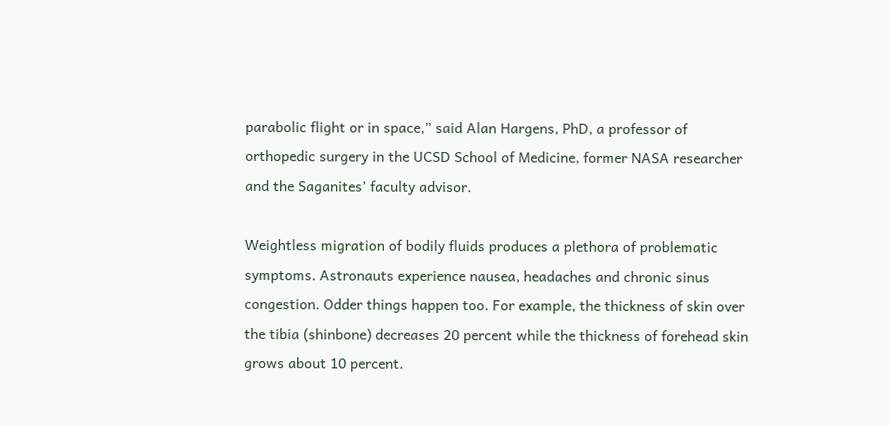parabolic flight or in space,” said Alan Hargens, PhD, a professor of orthopedic surgery in the UCSD School of Medicine, former NASA researcher and the Saganites’ faculty advisor.

Weightless migration of bodily fluids produces a plethora of problematic symptoms. Astronauts experience nausea, headaches and chronic sinus congestion. Odder things happen too. For example, the thickness of skin over the tibia (shinbone) decreases 20 percent while the thickness of forehead skin grows about 10 percent.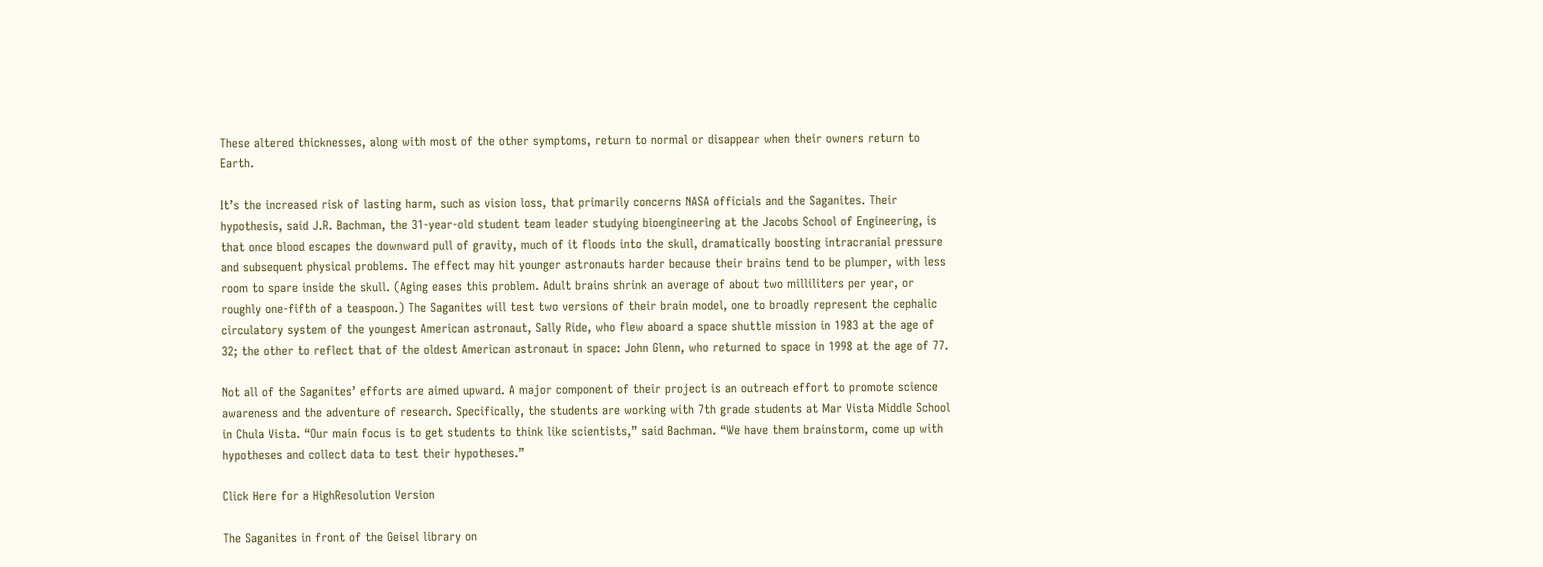These altered thicknesses, along with most of the other symptoms, return to normal or disappear when their owners return to Earth.

It’s the increased risk of lasting harm, such as vision loss, that primarily concerns NASA officials and the Saganites. Their hypothesis, said J.R. Bachman, the 31-year-old student team leader studying bioengineering at the Jacobs School of Engineering, is that once blood escapes the downward pull of gravity, much of it floods into the skull, dramatically boosting intracranial pressure and subsequent physical problems. The effect may hit younger astronauts harder because their brains tend to be plumper, with less room to spare inside the skull. (Aging eases this problem. Adult brains shrink an average of about two milliliters per year, or roughly one-fifth of a teaspoon.) The Saganites will test two versions of their brain model, one to broadly represent the cephalic circulatory system of the youngest American astronaut, Sally Ride, who flew aboard a space shuttle mission in 1983 at the age of 32; the other to reflect that of the oldest American astronaut in space: John Glenn, who returned to space in 1998 at the age of 77.

Not all of the Saganites’ efforts are aimed upward. A major component of their project is an outreach effort to promote science awareness and the adventure of research. Specifically, the students are working with 7th grade students at Mar Vista Middle School in Chula Vista. “Our main focus is to get students to think like scientists,” said Bachman. “We have them brainstorm, come up with hypotheses and collect data to test their hypotheses.”

Click Here for a HighResolution Version

The Saganites in front of the Geisel library on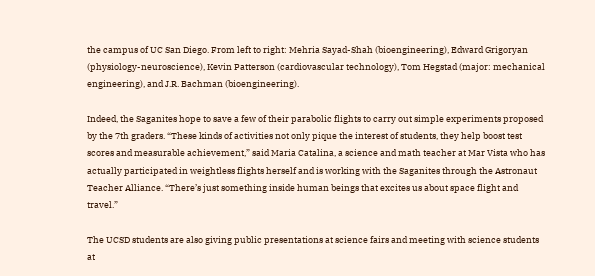the campus of UC San Diego. From left to right: Mehria Sayad-Shah (bioengineering), Edward Grigoryan (physiology-neuroscience), Kevin Patterson (cardiovascular technology), Tom Hegstad (major: mechanical engineering), and J.R. Bachman (bioengineering).

Indeed, the Saganites hope to save a few of their parabolic flights to carry out simple experiments proposed by the 7th graders. “These kinds of activities not only pique the interest of students, they help boost test scores and measurable achievement,” said Maria Catalina, a science and math teacher at Mar Vista who has actually participated in weightless flights herself and is working with the Saganites through the Astronaut Teacher Alliance. “There’s just something inside human beings that excites us about space flight and travel.”

The UCSD students are also giving public presentations at science fairs and meeting with science students at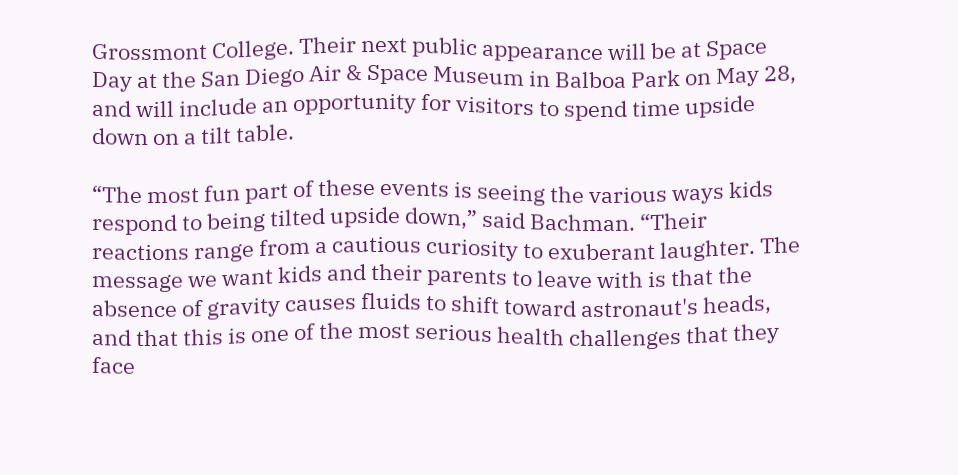Grossmont College. Their next public appearance will be at Space Day at the San Diego Air & Space Museum in Balboa Park on May 28, and will include an opportunity for visitors to spend time upside down on a tilt table.

“The most fun part of these events is seeing the various ways kids respond to being tilted upside down,” said Bachman. “Their reactions range from a cautious curiosity to exuberant laughter. The message we want kids and their parents to leave with is that the absence of gravity causes fluids to shift toward astronaut's heads, and that this is one of the most serious health challenges that they face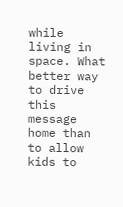while living in space. What better way to drive this message home than to allow kids to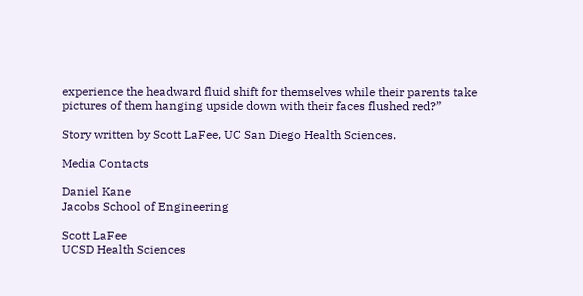experience the headward fluid shift for themselves while their parents take pictures of them hanging upside down with their faces flushed red?”

Story written by Scott LaFee, UC San Diego Health Sciences.

Media Contacts

Daniel Kane
Jacobs School of Engineering

Scott LaFee
UCSD Health Sciences